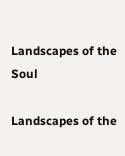Landscapes of the Soul

Landscapes of the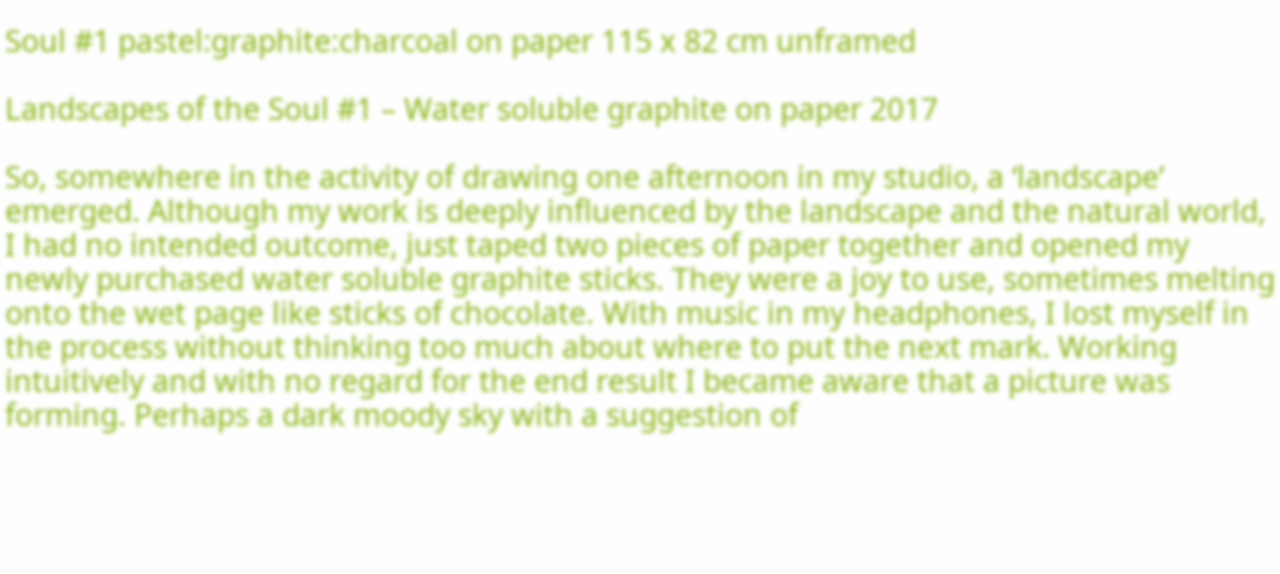Soul #1 pastel:graphite:charcoal on paper 115 x 82 cm unframed

Landscapes of the Soul #1 – Water soluble graphite on paper 2017

So, somewhere in the activity of drawing one afternoon in my studio, a ‘landscape’ emerged. Although my work is deeply influenced by the landscape and the natural world, I had no intended outcome, just taped two pieces of paper together and opened my newly purchased water soluble graphite sticks. They were a joy to use, sometimes melting onto the wet page like sticks of chocolate. With music in my headphones, I lost myself in the process without thinking too much about where to put the next mark. Working intuitively and with no regard for the end result I became aware that a picture was forming. Perhaps a dark moody sky with a suggestion of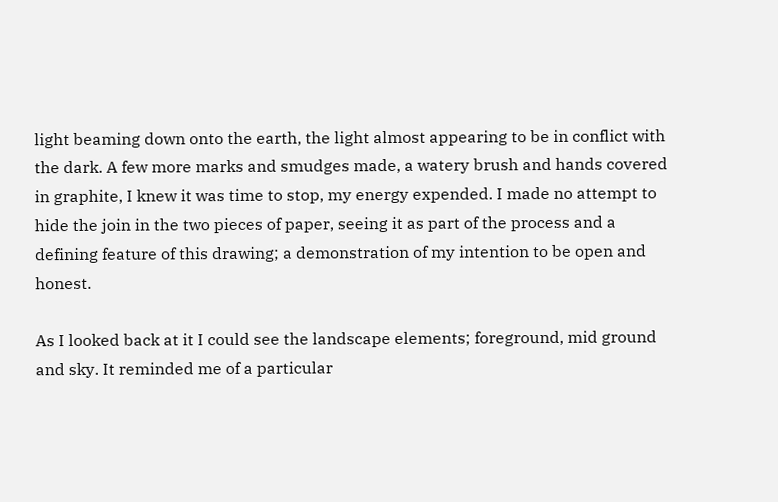light beaming down onto the earth, the light almost appearing to be in conflict with the dark. A few more marks and smudges made, a watery brush and hands covered in graphite, I knew it was time to stop, my energy expended. I made no attempt to hide the join in the two pieces of paper, seeing it as part of the process and a defining feature of this drawing; a demonstration of my intention to be open and honest.

As I looked back at it I could see the landscape elements; foreground, mid ground and sky. It reminded me of a particular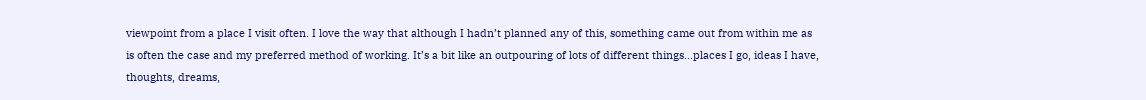viewpoint from a place I visit often. I love the way that although I hadn’t planned any of this, something came out from within me as is often the case and my preferred method of working. It’s a bit like an outpouring of lots of different things…places I go, ideas I have, thoughts, dreams,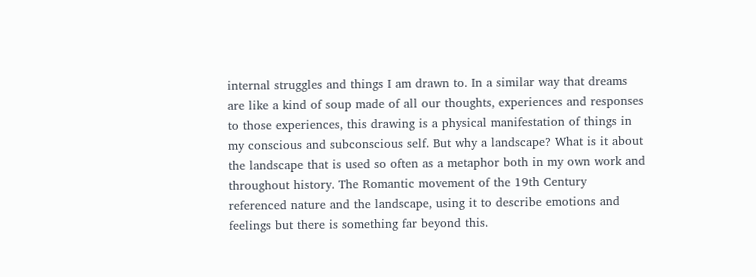internal struggles and things I am drawn to. In a similar way that dreams are like a kind of soup made of all our thoughts, experiences and responses to those experiences, this drawing is a physical manifestation of things in my conscious and subconscious self. But why a landscape? What is it about the landscape that is used so often as a metaphor both in my own work and throughout history. The Romantic movement of the 19th Century referenced nature and the landscape, using it to describe emotions and feelings but there is something far beyond this.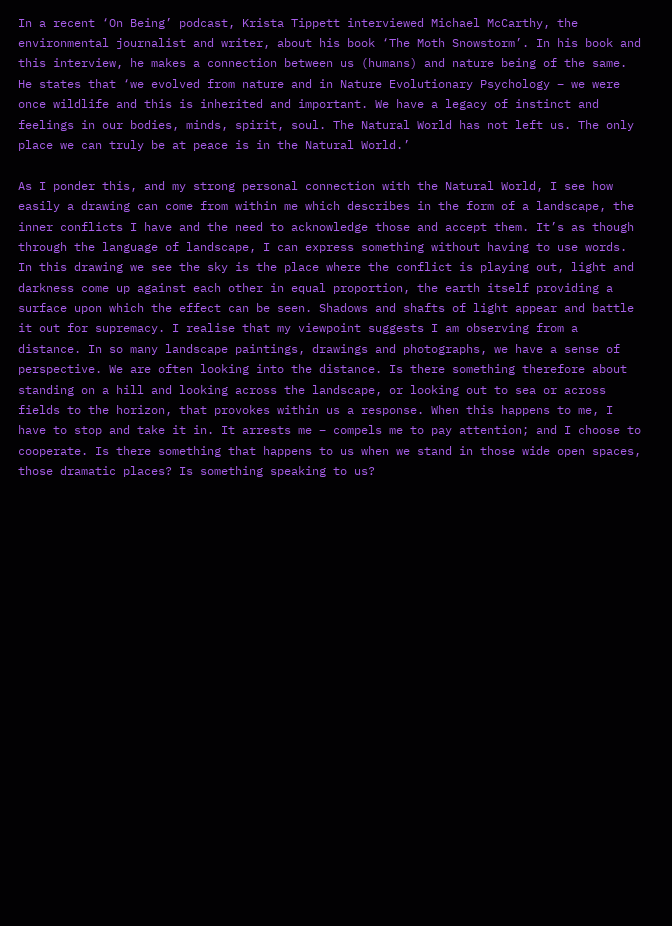In a recent ‘On Being’ podcast, Krista Tippett interviewed Michael McCarthy, the environmental journalist and writer, about his book ‘The Moth Snowstorm’. In his book and this interview, he makes a connection between us (humans) and nature being of the same. He states that ‘we evolved from nature and in Nature Evolutionary Psychology – we were once wildlife and this is inherited and important. We have a legacy of instinct and feelings in our bodies, minds, spirit, soul. The Natural World has not left us. The only place we can truly be at peace is in the Natural World.’

As I ponder this, and my strong personal connection with the Natural World, I see how easily a drawing can come from within me which describes in the form of a landscape, the inner conflicts I have and the need to acknowledge those and accept them. It’s as though through the language of landscape, I can express something without having to use words. In this drawing we see the sky is the place where the conflict is playing out, light and darkness come up against each other in equal proportion, the earth itself providing a surface upon which the effect can be seen. Shadows and shafts of light appear and battle it out for supremacy. I realise that my viewpoint suggests I am observing from a distance. In so many landscape paintings, drawings and photographs, we have a sense of perspective. We are often looking into the distance. Is there something therefore about standing on a hill and looking across the landscape, or looking out to sea or across fields to the horizon, that provokes within us a response. When this happens to me, I have to stop and take it in. It arrests me – compels me to pay attention; and I choose to cooperate. Is there something that happens to us when we stand in those wide open spaces, those dramatic places? Is something speaking to us?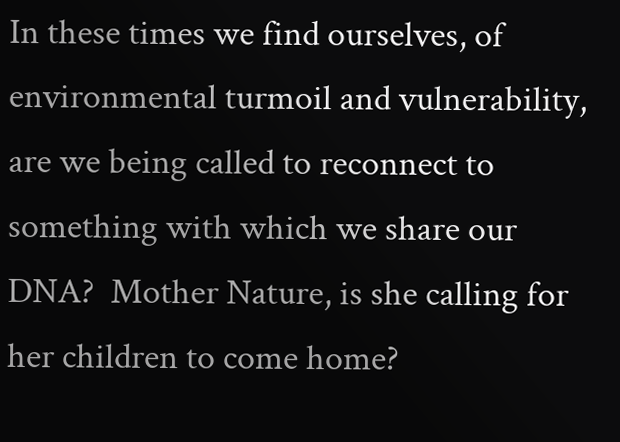In these times we find ourselves, of environmental turmoil and vulnerability, are we being called to reconnect to something with which we share our DNA?  Mother Nature, is she calling for her children to come home?